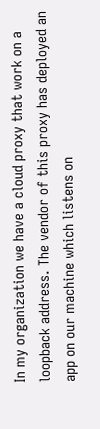In my organization we have a cloud proxy that work on a loopback address. The vendor of this proxy has deployed an app on our machine which listens on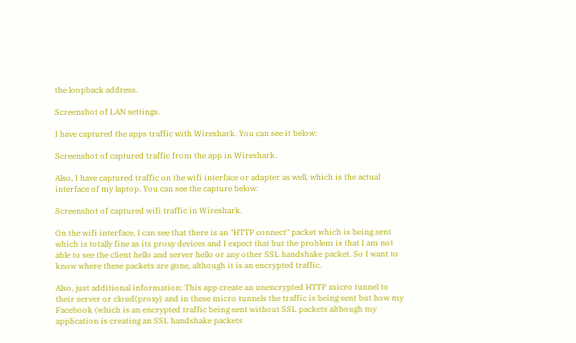the loopback address.

Screenshot of LAN settings.

I have captured the apps traffic with Wireshark. You can see it below:

Screenshot of captured traffic from the app in Wireshark.

Also, I have captured traffic on the wifi interface or adapter as well, which is the actual interface of my laptop. You can see the capture below:

Screenshot of captured wifi traffic in Wireshark.

On the wifi interface, I can see that there is an "HTTP connect" packet which is being sent which is totally fine as its proxy devices and I expect that but the problem is that I am not able to see the client hello and server hello or any other SSL handshake packet. So I want to know where these packets are gone, although it is an encrypted traffic.

Also, just additional information: This app create an unencrypted HTTP micro tunnel to their server or cloud(proxy) and in these micro tunnels the traffic is being sent but how my Facebook (which is an encrypted traffic being sent without SSL packets although my application is creating an SSL handshake packets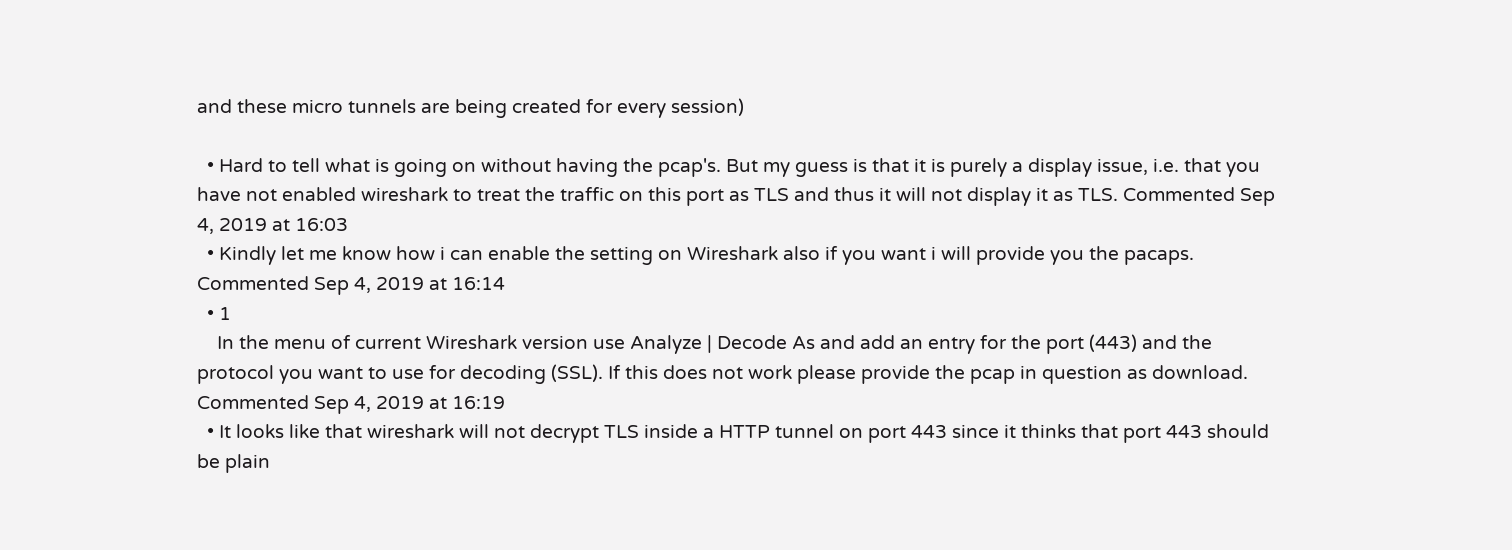and these micro tunnels are being created for every session)

  • Hard to tell what is going on without having the pcap's. But my guess is that it is purely a display issue, i.e. that you have not enabled wireshark to treat the traffic on this port as TLS and thus it will not display it as TLS. Commented Sep 4, 2019 at 16:03
  • Kindly let me know how i can enable the setting on Wireshark also if you want i will provide you the pacaps. Commented Sep 4, 2019 at 16:14
  • 1
    In the menu of current Wireshark version use Analyze | Decode As and add an entry for the port (443) and the protocol you want to use for decoding (SSL). If this does not work please provide the pcap in question as download. Commented Sep 4, 2019 at 16:19
  • It looks like that wireshark will not decrypt TLS inside a HTTP tunnel on port 443 since it thinks that port 443 should be plain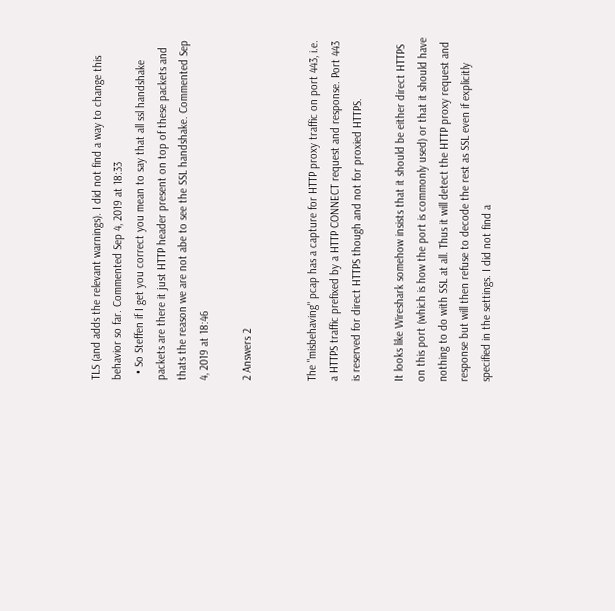TLS (and adds the relevant warnings). I did not find a way to change this behavior so far. Commented Sep 4, 2019 at 18:33
  • So Steffen if I get you correct you mean to say that all ssl handshake packets are there it just HTTP header present on top of these packets and thats the reason we are not abe to see the SSL handshake. Commented Sep 4, 2019 at 18:46

2 Answers 2


The "misbehaving" pcap has a capture for HTTP proxy traffic on port 443, i.e. a HTTPS traffic prefixed by a HTTP CONNECT request and response. Port 443 is reserved for direct HTTPS though and not for proxied HTTPS.

It looks like Wireshark somehow insists that it should be either direct HTTPS on this port (which is how the port is commonly used) or that it should have nothing to do with SSL at all. Thus it will detect the HTTP proxy request and response but will then refuse to decode the rest as SSL even if explicitly specified in the settings. I did not find a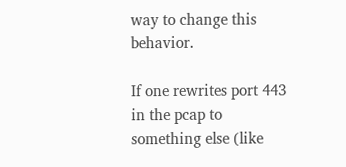way to change this behavior.

If one rewrites port 443 in the pcap to something else (like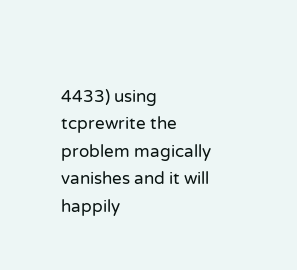4433) using tcprewrite the problem magically vanishes and it will happily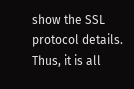show the SSL protocol details. Thus, it is all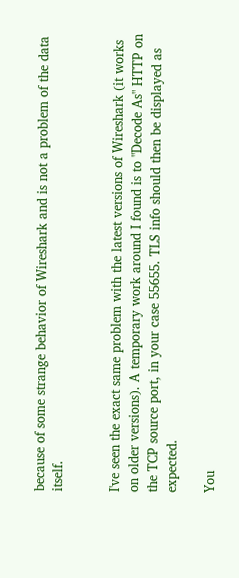because of some strange behavior of Wireshark and is not a problem of the data itself.


I've seen the exact same problem with the latest versions of Wireshark (it works on older versions). A temporary work around I found is to "Decode As" HTTP on the TCP source port, in your case 55655. TLS info should then be displayed as expected.

You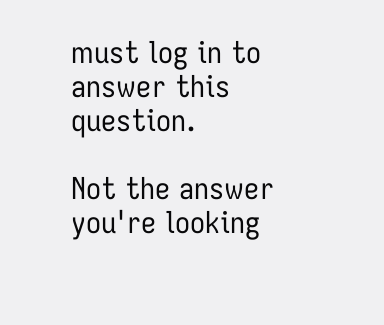must log in to answer this question.

Not the answer you're looking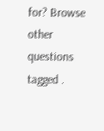for? Browse other questions tagged .